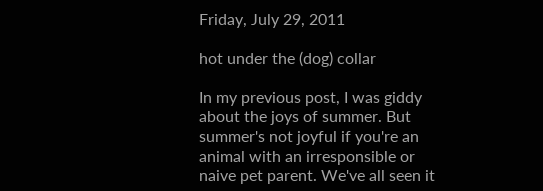Friday, July 29, 2011

hot under the (dog) collar

In my previous post, I was giddy about the joys of summer. But summer's not joyful if you're an animal with an irresponsible or naive pet parent. We've all seen it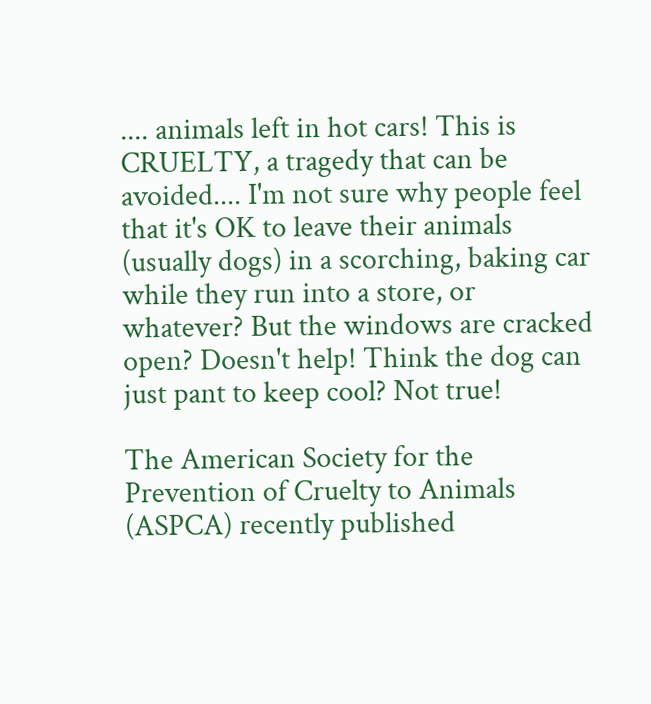.... animals left in hot cars! This is CRUELTY, a tragedy that can be avoided.... I'm not sure why people feel that it's OK to leave their animals (usually dogs) in a scorching, baking car while they run into a store, or whatever? But the windows are cracked open? Doesn't help! Think the dog can just pant to keep cool? Not true!

The American Society for the Prevention of Cruelty to Animals (ASPCA) recently published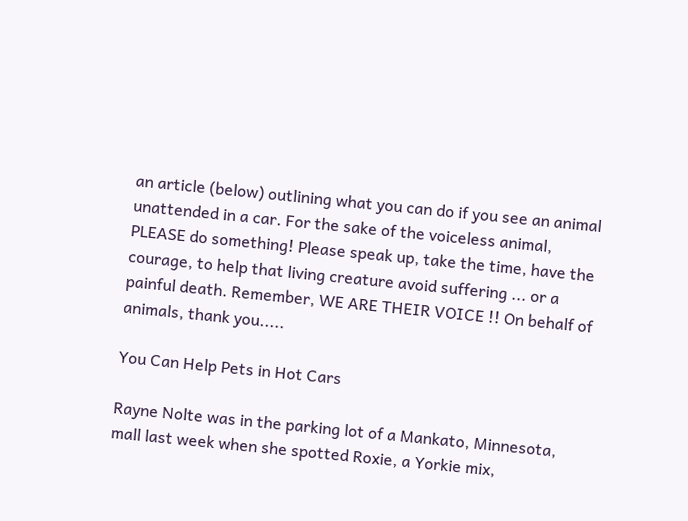an article (below) outlining what you can do if you see an animal unattended in a car. For the sake of the voiceless animal, PLEASE do something! Please speak up, take the time, have the courage, to help that living creature avoid suffering ... or a painful death. Remember, WE ARE THEIR VOICE !! On behalf of animals, thank you.....

You Can Help Pets in Hot Cars

Rayne Nolte was in the parking lot of a Mankato, Minnesota, mall last week when she spotted Roxie, a Yorkie mix,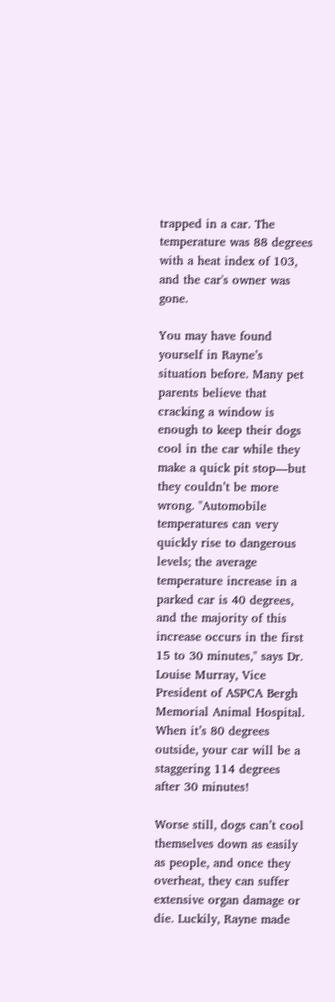trapped in a car. The temperature was 88 degrees with a heat index of 103, and the car's owner was gone.

You may have found yourself in Rayne’s situation before. Many pet parents believe that cracking a window is enough to keep their dogs cool in the car while they make a quick pit stop—but they couldn’t be more wrong. "Automobile temperatures can very quickly rise to dangerous levels; the average temperature increase in a parked car is 40 degrees, and the majority of this increase occurs in the first 15 to 30 minutes," says Dr. Louise Murray, Vice President of ASPCA Bergh Memorial Animal Hospital. When it’s 80 degrees outside, your car will be a staggering 114 degrees after 30 minutes!

Worse still, dogs can’t cool themselves down as easily as people, and once they overheat, they can suffer extensive organ damage or die. Luckily, Rayne made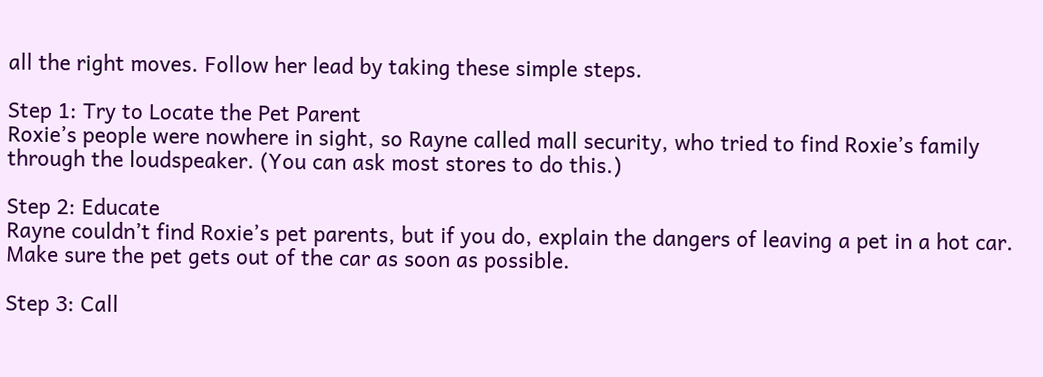all the right moves. Follow her lead by taking these simple steps.

Step 1: Try to Locate the Pet Parent
Roxie’s people were nowhere in sight, so Rayne called mall security, who tried to find Roxie’s family through the loudspeaker. (You can ask most stores to do this.)

Step 2: Educate
Rayne couldn’t find Roxie’s pet parents, but if you do, explain the dangers of leaving a pet in a hot car. Make sure the pet gets out of the car as soon as possible.

Step 3: Call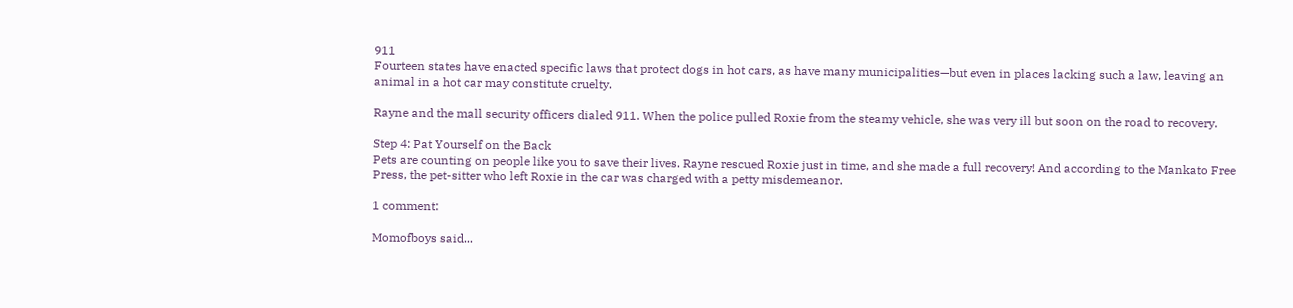911
Fourteen states have enacted specific laws that protect dogs in hot cars, as have many municipalities—but even in places lacking such a law, leaving an animal in a hot car may constitute cruelty.

Rayne and the mall security officers dialed 911. When the police pulled Roxie from the steamy vehicle, she was very ill but soon on the road to recovery.

Step 4: Pat Yourself on the Back
Pets are counting on people like you to save their lives. Rayne rescued Roxie just in time, and she made a full recovery! And according to the Mankato Free Press, the pet-sitter who left Roxie in the car was charged with a petty misdemeanor.

1 comment:

Momofboys said...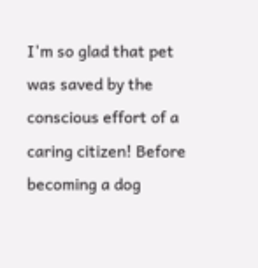I'm so glad that pet was saved by the conscious effort of a caring citizen! Before becoming a dog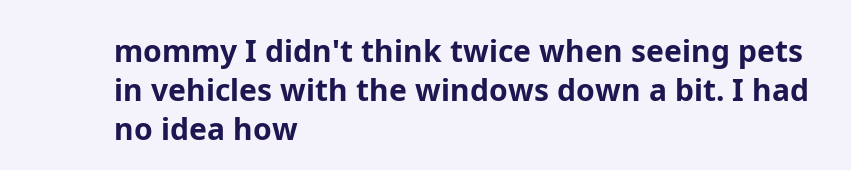mommy I didn't think twice when seeing pets in vehicles with the windows down a bit. I had no idea how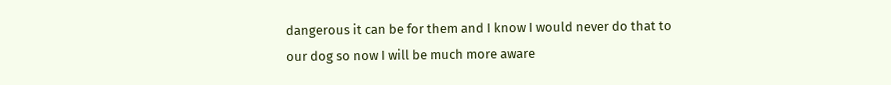dangerous it can be for them and I know I would never do that to our dog so now I will be much more aware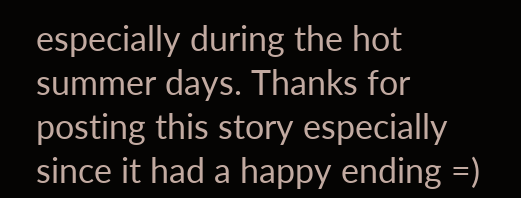especially during the hot summer days. Thanks for posting this story especially since it had a happy ending =)